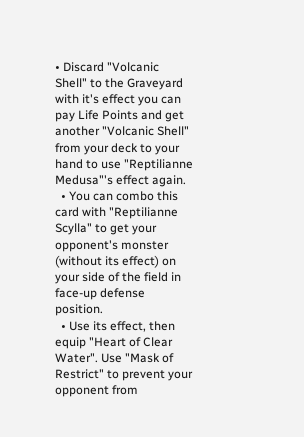• Discard "Volcanic Shell" to the Graveyard with it's effect you can pay Life Points and get another "Volcanic Shell" from your deck to your hand to use "Reptilianne Medusa"'s effect again.
  • You can combo this card with "Reptilianne Scylla" to get your opponent's monster (without its effect) on your side of the field in face-up defense position.
  • Use its effect, then equip "Heart of Clear Water". Use "Mask of Restrict" to prevent your opponent from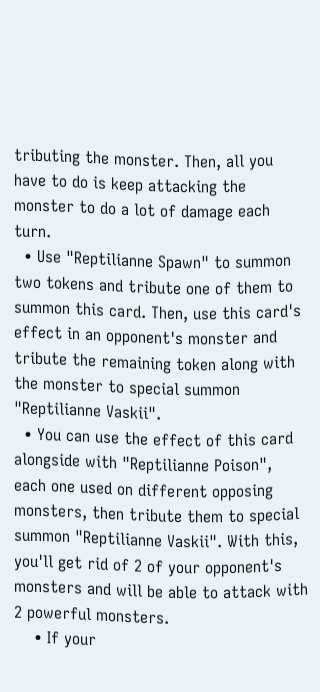tributing the monster. Then, all you have to do is keep attacking the monster to do a lot of damage each turn.
  • Use "Reptilianne Spawn" to summon two tokens and tribute one of them to summon this card. Then, use this card's effect in an opponent's monster and tribute the remaining token along with the monster to special summon "Reptilianne Vaskii".
  • You can use the effect of this card alongside with "Reptilianne Poison", each one used on different opposing monsters, then tribute them to special summon "Reptilianne Vaskii". With this, you'll get rid of 2 of your opponent's monsters and will be able to attack with 2 powerful monsters.
    • If your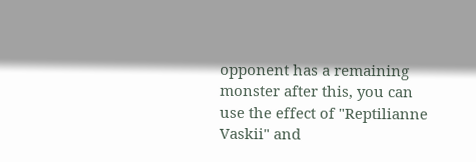opponent has a remaining monster after this, you can use the effect of "Reptilianne Vaskii" and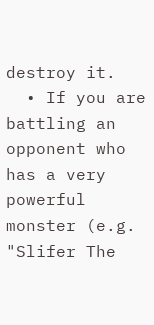destroy it.
  • If you are battling an opponent who has a very powerful monster (e.g. "Slifer The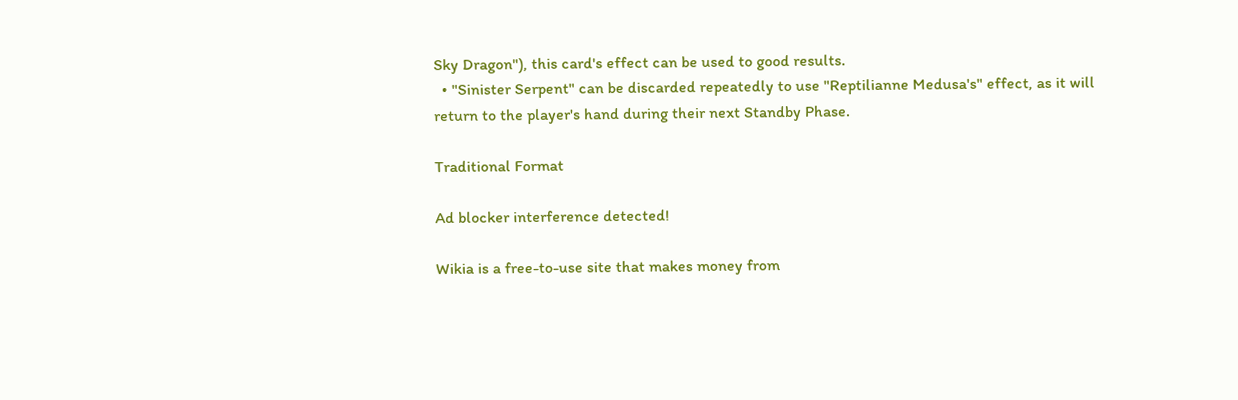Sky Dragon"), this card's effect can be used to good results.
  • "Sinister Serpent" can be discarded repeatedly to use "Reptilianne Medusa's" effect, as it will return to the player's hand during their next Standby Phase.

Traditional Format

Ad blocker interference detected!

Wikia is a free-to-use site that makes money from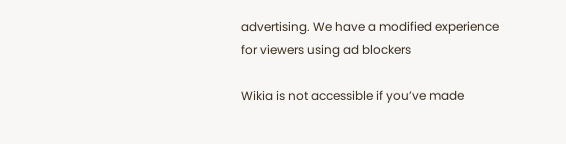advertising. We have a modified experience for viewers using ad blockers

Wikia is not accessible if you’ve made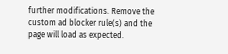further modifications. Remove the custom ad blocker rule(s) and the page will load as expected.